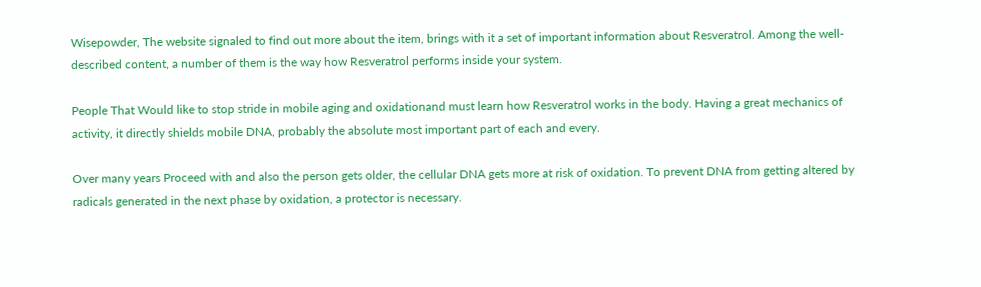Wisepowder, The website signaled to find out more about the item, brings with it a set of important information about Resveratrol. Among the well-described content, a number of them is the way how Resveratrol performs inside your system.

People That Would like to stop stride in mobile aging and oxidationand must learn how Resveratrol works in the body. Having a great mechanics of activity, it directly shields mobile DNA, probably the absolute most important part of each and every.

Over many years Proceed with and also the person gets older, the cellular DNA gets more at risk of oxidation. To prevent DNA from getting altered by radicals generated in the next phase by oxidation, a protector is necessary.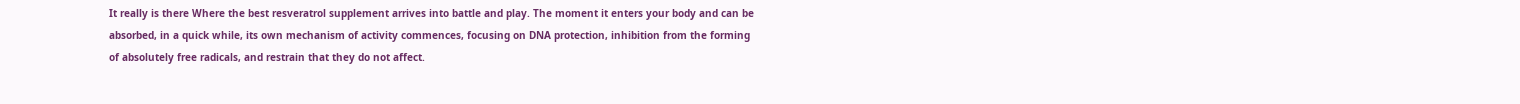It really is there Where the best resveratrol supplement arrives into battle and play. The moment it enters your body and can be absorbed, in a quick while, its own mechanism of activity commences, focusing on DNA protection, inhibition from the forming of absolutely free radicals, and restrain that they do not affect.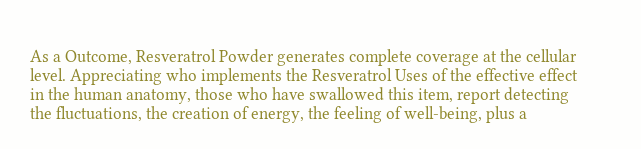As a Outcome, Resveratrol Powder generates complete coverage at the cellular level. Appreciating who implements the Resveratrol Uses of the effective effect in the human anatomy, those who have swallowed this item, report detecting the fluctuations, the creation of energy, the feeling of well-being, plus a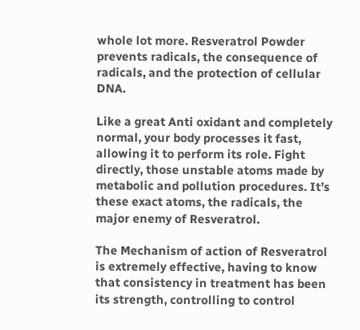whole lot more. Resveratrol Powder prevents radicals, the consequence of radicals, and the protection of cellular DNA.

Like a great Anti oxidant and completely normal, your body processes it fast, allowing it to perform its role. Fight directly, those unstable atoms made by metabolic and pollution procedures. It’s these exact atoms, the radicals, the major enemy of Resveratrol.

The Mechanism of action of Resveratrol is extremely effective, having to know that consistency in treatment has been its strength, controlling to control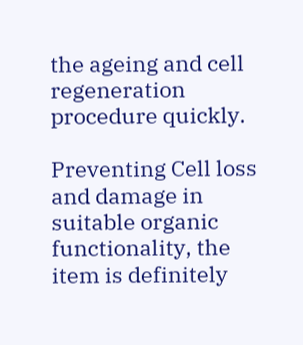the ageing and cell regeneration procedure quickly.

Preventing Cell loss and damage in suitable organic functionality, the item is definitely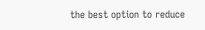the best option to reduce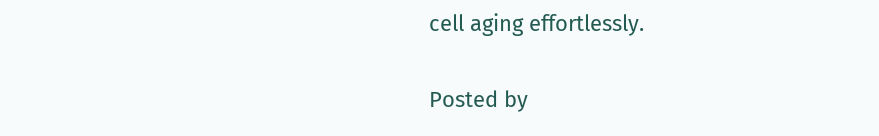cell aging effortlessly.

Posted by